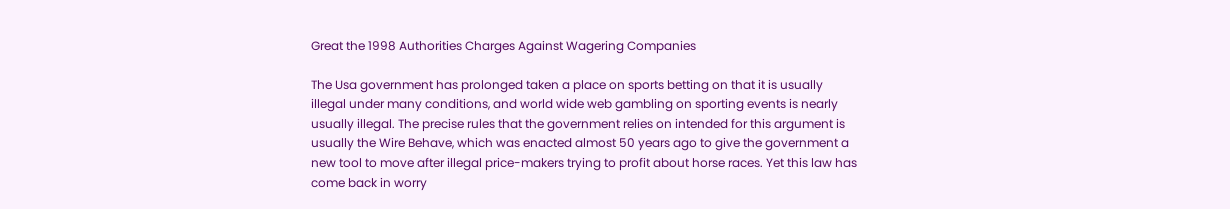Great the 1998 Authorities Charges Against Wagering Companies

The Usa government has prolonged taken a place on sports betting on that it is usually illegal under many conditions, and world wide web gambling on sporting events is nearly usually illegal. The precise rules that the government relies on intended for this argument is usually the Wire Behave, which was enacted almost 50 years ago to give the government a new tool to move after illegal price-makers trying to profit about horse races. Yet this law has come back in worry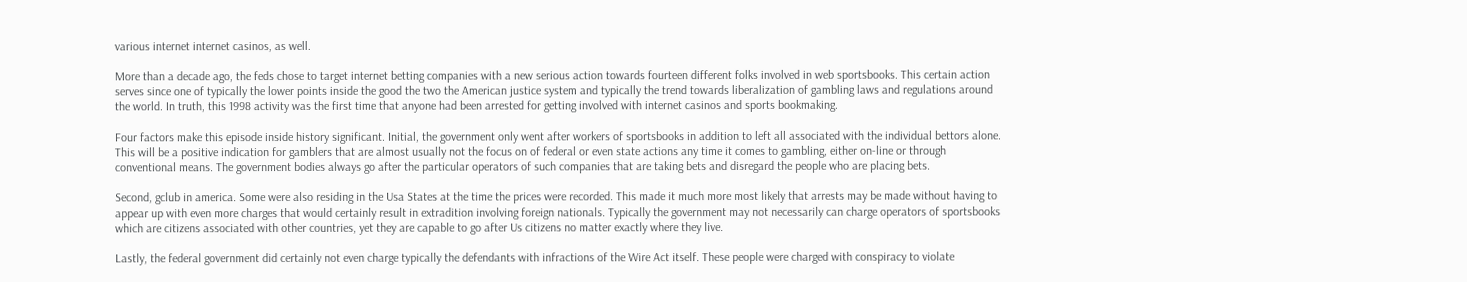various internet internet casinos, as well.

More than a decade ago, the feds chose to target internet betting companies with a new serious action towards fourteen different folks involved in web sportsbooks. This certain action serves since one of typically the lower points inside the good the two the American justice system and typically the trend towards liberalization of gambling laws and regulations around the world. In truth, this 1998 activity was the first time that anyone had been arrested for getting involved with internet casinos and sports bookmaking.

Four factors make this episode inside history significant. Initial, the government only went after workers of sportsbooks in addition to left all associated with the individual bettors alone. This will be a positive indication for gamblers that are almost usually not the focus on of federal or even state actions any time it comes to gambling, either on-line or through conventional means. The government bodies always go after the particular operators of such companies that are taking bets and disregard the people who are placing bets.

Second, gclub in america. Some were also residing in the Usa States at the time the prices were recorded. This made it much more most likely that arrests may be made without having to appear up with even more charges that would certainly result in extradition involving foreign nationals. Typically the government may not necessarily can charge operators of sportsbooks which are citizens associated with other countries, yet they are capable to go after Us citizens no matter exactly where they live.

Lastly, the federal government did certainly not even charge typically the defendants with infractions of the Wire Act itself. These people were charged with conspiracy to violate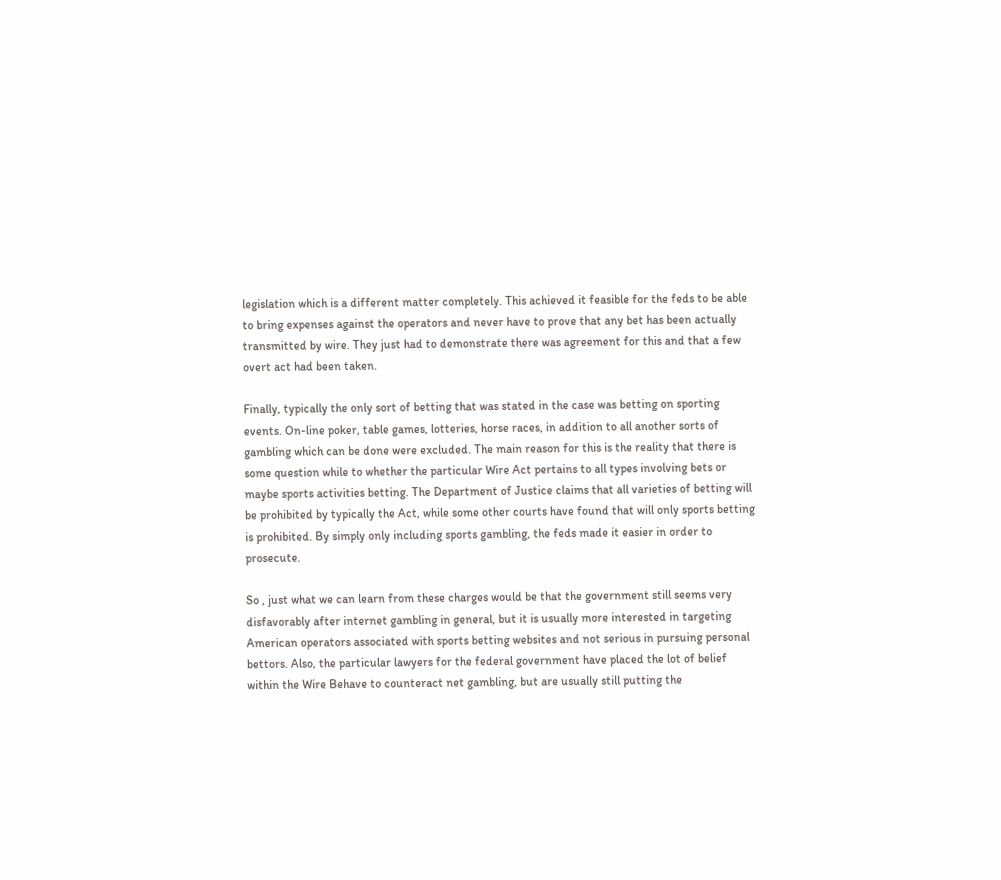legislation which is a different matter completely. This achieved it feasible for the feds to be able to bring expenses against the operators and never have to prove that any bet has been actually transmitted by wire. They just had to demonstrate there was agreement for this and that a few overt act had been taken.

Finally, typically the only sort of betting that was stated in the case was betting on sporting events. On-line poker, table games, lotteries, horse races, in addition to all another sorts of gambling which can be done were excluded. The main reason for this is the reality that there is some question while to whether the particular Wire Act pertains to all types involving bets or maybe sports activities betting. The Department of Justice claims that all varieties of betting will be prohibited by typically the Act, while some other courts have found that will only sports betting is prohibited. By simply only including sports gambling, the feds made it easier in order to prosecute.

So , just what we can learn from these charges would be that the government still seems very disfavorably after internet gambling in general, but it is usually more interested in targeting American operators associated with sports betting websites and not serious in pursuing personal bettors. Also, the particular lawyers for the federal government have placed the lot of belief within the Wire Behave to counteract net gambling, but are usually still putting the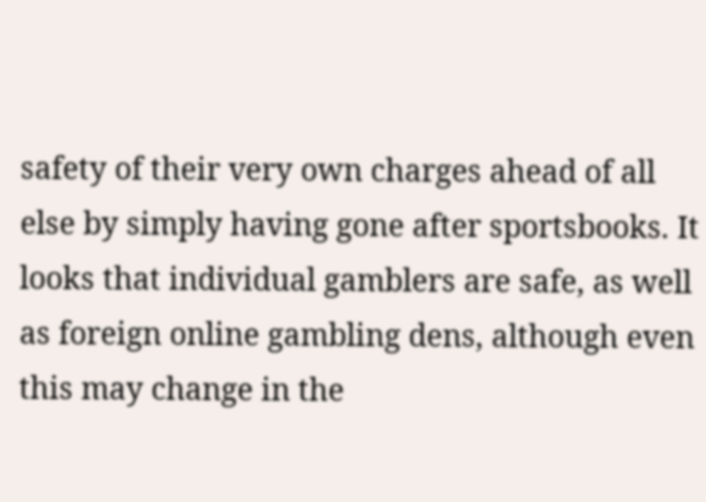safety of their very own charges ahead of all else by simply having gone after sportsbooks. It looks that individual gamblers are safe, as well as foreign online gambling dens, although even this may change in the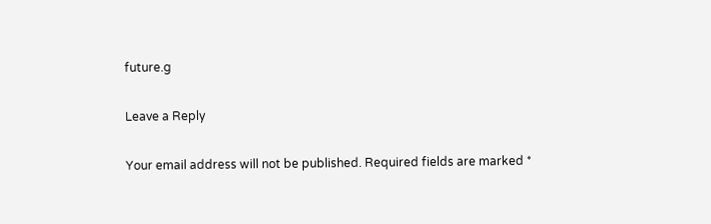future.g

Leave a Reply

Your email address will not be published. Required fields are marked *